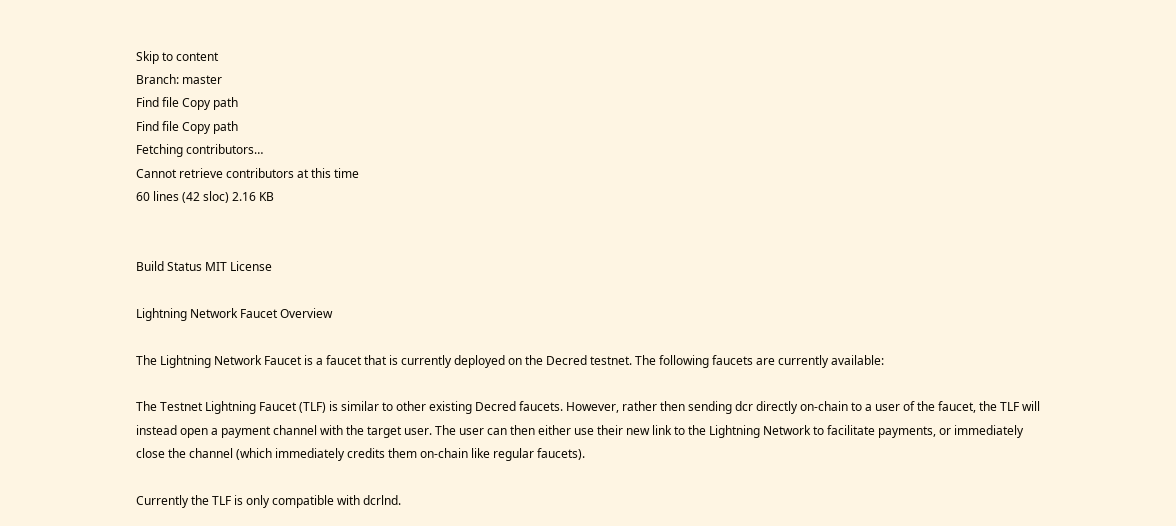Skip to content
Branch: master
Find file Copy path
Find file Copy path
Fetching contributors…
Cannot retrieve contributors at this time
60 lines (42 sloc) 2.16 KB


Build Status MIT License

Lightning Network Faucet Overview

The Lightning Network Faucet is a faucet that is currently deployed on the Decred testnet. The following faucets are currently available:

The Testnet Lightning Faucet (TLF) is similar to other existing Decred faucets. However, rather then sending dcr directly on-chain to a user of the faucet, the TLF will instead open a payment channel with the target user. The user can then either use their new link to the Lightning Network to facilitate payments, or immediately close the channel (which immediately credits them on-chain like regular faucets).

Currently the TLF is only compatible with dcrlnd.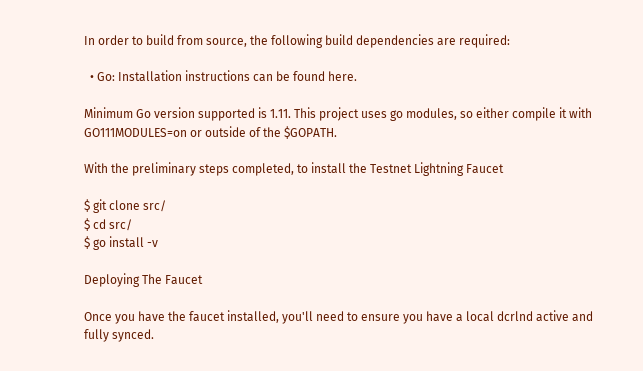In order to build from source, the following build dependencies are required:

  • Go: Installation instructions can be found here.

Minimum Go version supported is 1.11. This project uses go modules, so either compile it with GO111MODULES=on or outside of the $GOPATH.

With the preliminary steps completed, to install the Testnet Lightning Faucet

$ git clone src/
$ cd src/
$ go install -v

Deploying The Faucet

Once you have the faucet installed, you'll need to ensure you have a local dcrlnd active and fully synced.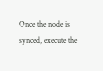Once the node is synced, execute the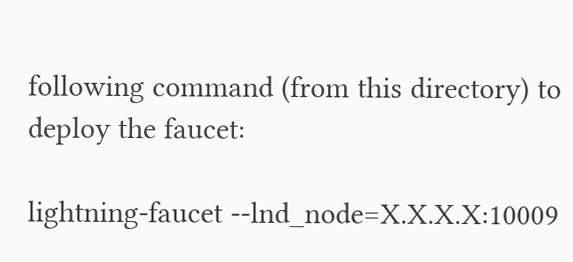following command (from this directory) to deploy the faucet:

lightning-faucet --lnd_node=X.X.X.X:10009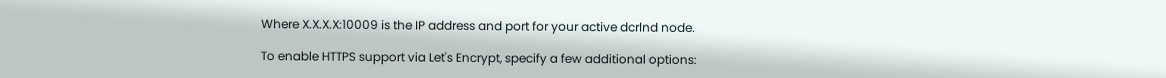Where X.X.X.X:10009 is the IP address and port for your active dcrlnd node.

To enable HTTPS support via Let's Encrypt, specify a few additional options: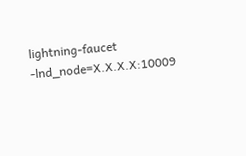lightning-faucet -lnd_node=X.X.X.X:10009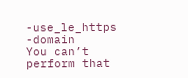-use_le_https -domain
You can’t perform that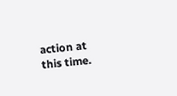action at this time.